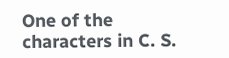One of the characters in C. S.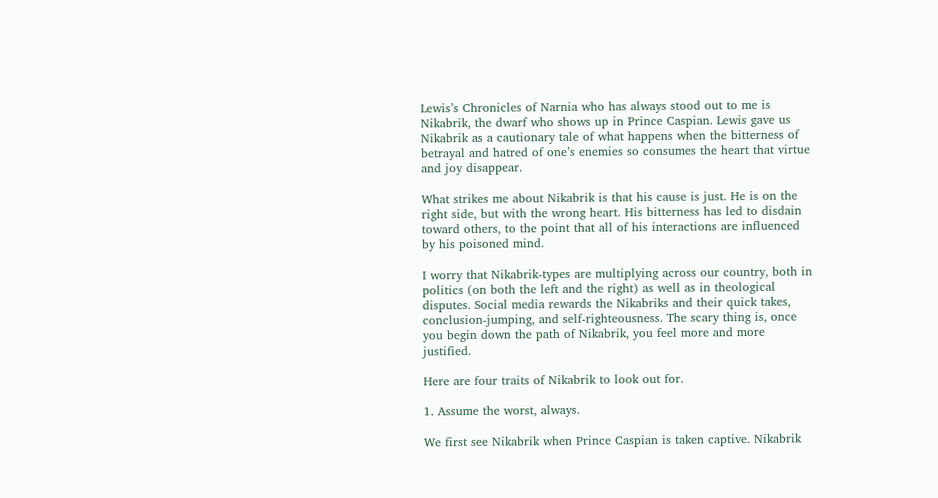Lewis’s Chronicles of Narnia who has always stood out to me is Nikabrik, the dwarf who shows up in Prince Caspian. Lewis gave us Nikabrik as a cautionary tale of what happens when the bitterness of betrayal and hatred of one’s enemies so consumes the heart that virtue and joy disappear.

What strikes me about Nikabrik is that his cause is just. He is on the right side, but with the wrong heart. His bitterness has led to disdain toward others, to the point that all of his interactions are influenced by his poisoned mind.

I worry that Nikabrik-types are multiplying across our country, both in politics (on both the left and the right) as well as in theological disputes. Social media rewards the Nikabriks and their quick takes, conclusion-jumping, and self-righteousness. The scary thing is, once you begin down the path of Nikabrik, you feel more and more justified.

Here are four traits of Nikabrik to look out for.

1. Assume the worst, always.

We first see Nikabrik when Prince Caspian is taken captive. Nikabrik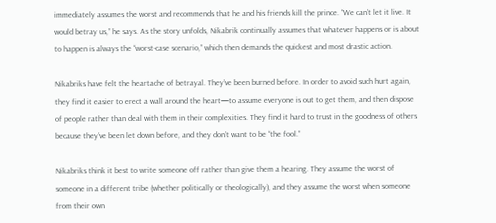immediately assumes the worst and recommends that he and his friends kill the prince. “We can’t let it live. It would betray us,” he says. As the story unfolds, Nikabrik continually assumes that whatever happens or is about to happen is always the “worst-case scenario,” which then demands the quickest and most drastic action.

Nikabriks have felt the heartache of betrayal. They’ve been burned before. In order to avoid such hurt again, they find it easier to erect a wall around the heart—to assume everyone is out to get them, and then dispose of people rather than deal with them in their complexities. They find it hard to trust in the goodness of others because they’ve been let down before, and they don’t want to be “the fool.”

Nikabriks think it best to write someone off rather than give them a hearing. They assume the worst of someone in a different tribe (whether politically or theologically), and they assume the worst when someone from their own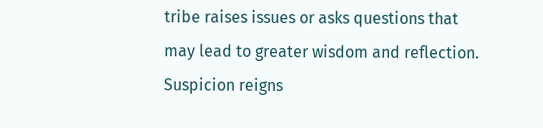tribe raises issues or asks questions that may lead to greater wisdom and reflection. Suspicion reigns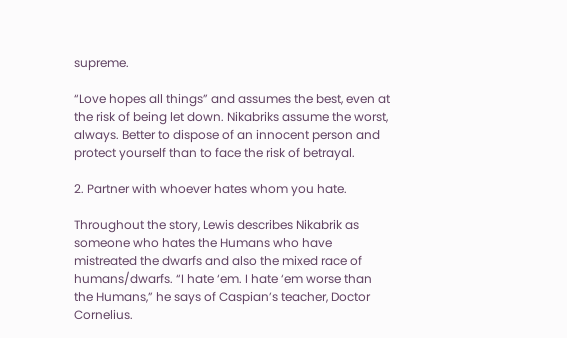supreme.

“Love hopes all things” and assumes the best, even at the risk of being let down. Nikabriks assume the worst, always. Better to dispose of an innocent person and protect yourself than to face the risk of betrayal.

2. Partner with whoever hates whom you hate.

Throughout the story, Lewis describes Nikabrik as someone who hates the Humans who have mistreated the dwarfs and also the mixed race of humans/dwarfs. “I hate ‘em. I hate ‘em worse than the Humans,” he says of Caspian’s teacher, Doctor Cornelius.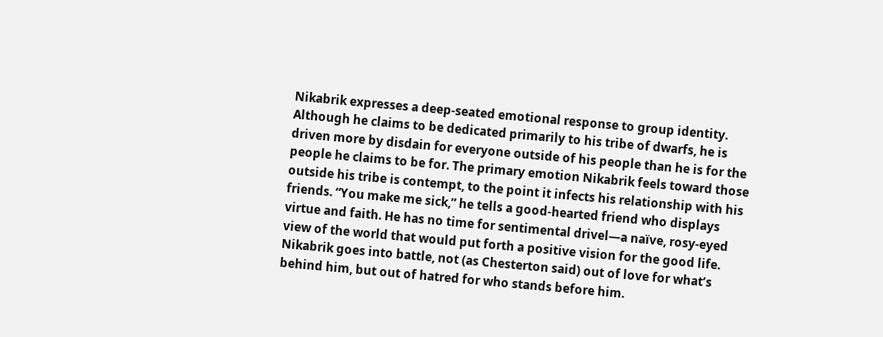Nikabrik expresses a deep-seated emotional response to group identity. Although he claims to be dedicated primarily to his tribe of dwarfs, he is driven more by disdain for everyone outside of his people than he is for the people he claims to be for. The primary emotion Nikabrik feels toward those outside his tribe is contempt, to the point it infects his relationship with his friends. “You make me sick,” he tells a good-hearted friend who displays virtue and faith. He has no time for sentimental drivel—a naïve, rosy-eyed view of the world that would put forth a positive vision for the good life. Nikabrik goes into battle, not (as Chesterton said) out of love for what’s behind him, but out of hatred for who stands before him.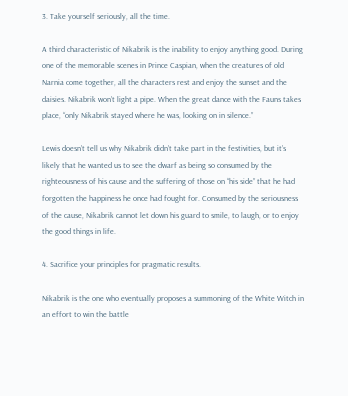3. Take yourself seriously, all the time.

A third characteristic of Nikabrik is the inability to enjoy anything good. During one of the memorable scenes in Prince Caspian, when the creatures of old Narnia come together, all the characters rest and enjoy the sunset and the daisies. Nikabrik won’t light a pipe. When the great dance with the Fauns takes place, “only Nikabrik stayed where he was, looking on in silence.”

Lewis doesn’t tell us why Nikabrik didn’t take part in the festivities, but it’s likely that he wanted us to see the dwarf as being so consumed by the righteousness of his cause and the suffering of those on “his side” that he had forgotten the happiness he once had fought for. Consumed by the seriousness of the cause, Nikabrik cannot let down his guard to smile, to laugh, or to enjoy the good things in life.

4. Sacrifice your principles for pragmatic results.

Nikabrik is the one who eventually proposes a summoning of the White Witch in an effort to win the battle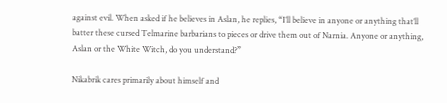against evil. When asked if he believes in Aslan, he replies, “I’ll believe in anyone or anything that’ll batter these cursed Telmarine barbarians to pieces or drive them out of Narnia. Anyone or anything, Aslan or the White Witch, do you understand?”

Nikabrik cares primarily about himself and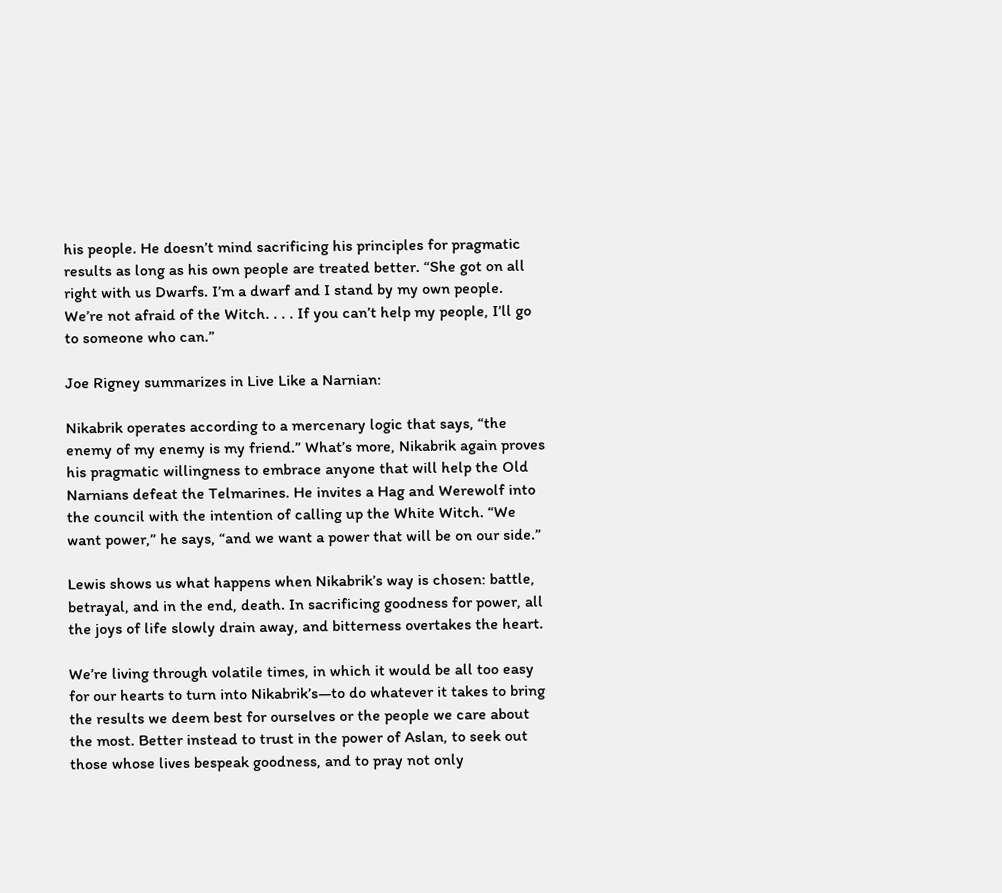his people. He doesn’t mind sacrificing his principles for pragmatic results as long as his own people are treated better. “She got on all right with us Dwarfs. I’m a dwarf and I stand by my own people. We’re not afraid of the Witch. . . . If you can’t help my people, I’ll go to someone who can.”

Joe Rigney summarizes in Live Like a Narnian:

Nikabrik operates according to a mercenary logic that says, “the enemy of my enemy is my friend.” What’s more, Nikabrik again proves his pragmatic willingness to embrace anyone that will help the Old Narnians defeat the Telmarines. He invites a Hag and Werewolf into the council with the intention of calling up the White Witch. “We want power,” he says, “and we want a power that will be on our side.”

Lewis shows us what happens when Nikabrik’s way is chosen: battle, betrayal, and in the end, death. In sacrificing goodness for power, all the joys of life slowly drain away, and bitterness overtakes the heart.

We’re living through volatile times, in which it would be all too easy for our hearts to turn into Nikabrik’s—to do whatever it takes to bring the results we deem best for ourselves or the people we care about the most. Better instead to trust in the power of Aslan, to seek out those whose lives bespeak goodness, and to pray not only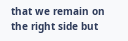that we remain on the right side but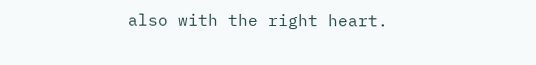also with the right heart.